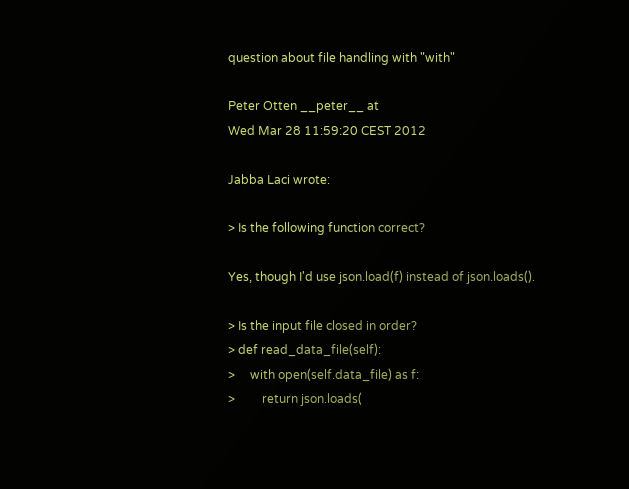question about file handling with "with"

Peter Otten __peter__ at
Wed Mar 28 11:59:20 CEST 2012

Jabba Laci wrote:

> Is the following function correct?

Yes, though I'd use json.load(f) instead of json.loads().

> Is the input file closed in order?
> def read_data_file(self):
>     with open(self.data_file) as f:
>         return json.loads(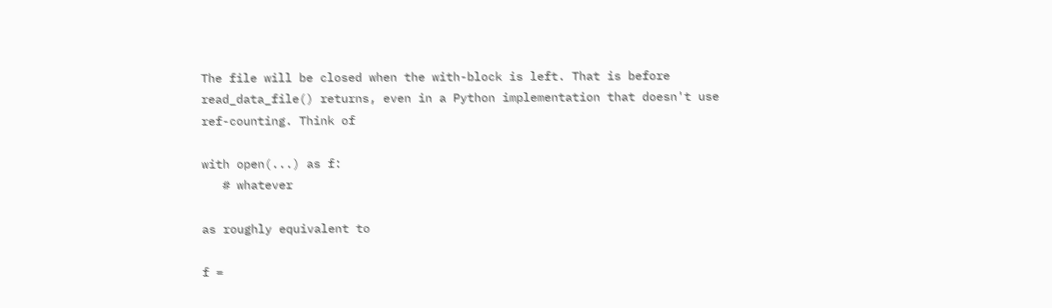The file will be closed when the with-block is left. That is before
read_data_file() returns, even in a Python implementation that doesn't use
ref-counting. Think of

with open(...) as f:
   # whatever

as roughly equivalent to

f =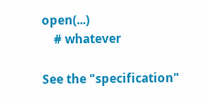open(...)
    # whatever

See the "specification"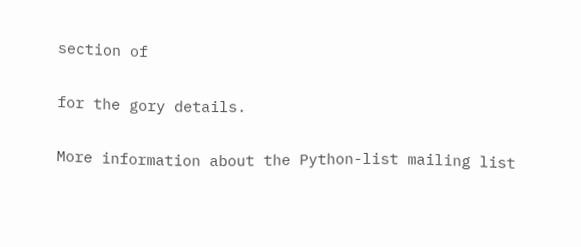section of

for the gory details.

More information about the Python-list mailing list